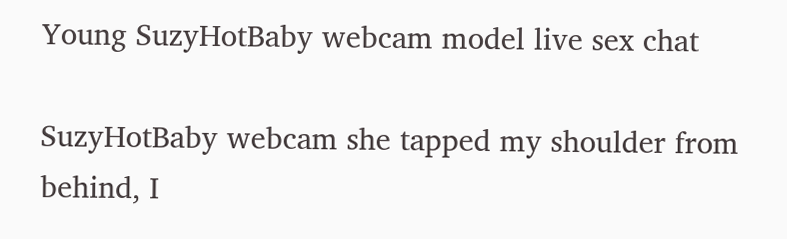Young SuzyHotBaby webcam model live sex chat

SuzyHotBaby webcam she tapped my shoulder from behind, I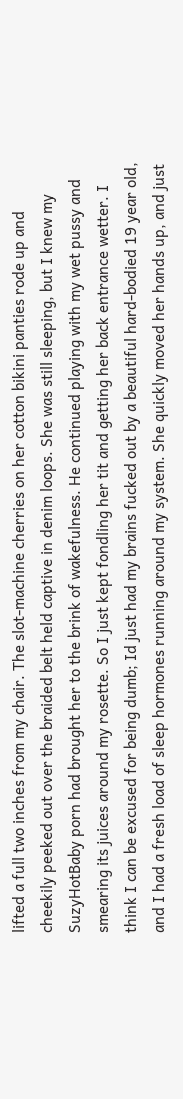lifted a full two inches from my chair. The slot-machine cherries on her cotton bikini panties rode up and cheekily peeked out over the braided belt held captive in denim loops. She was still sleeping, but I knew my SuzyHotBaby porn had brought her to the brink of wakefulness. He continued playing with my wet pussy and smearing its juices around my rosette. So I just kept fondling her tit and getting her back entrance wetter. I think I can be excused for being dumb; Id just had my brains fucked out by a beautiful hard-bodied 19 year old, and I had a fresh load of sleep hormones running around my system. She quickly moved her hands up, and just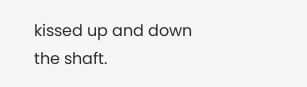kissed up and down the shaft.